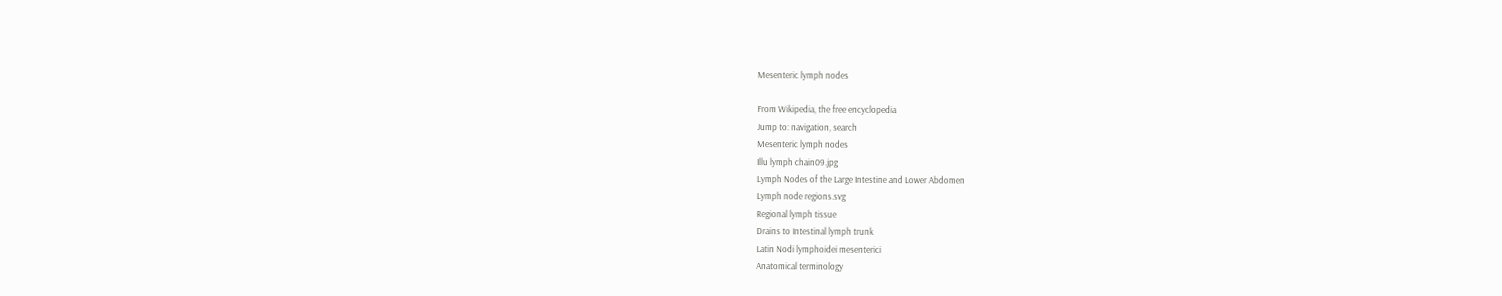Mesenteric lymph nodes

From Wikipedia, the free encyclopedia
Jump to: navigation, search
Mesenteric lymph nodes
Illu lymph chain09.jpg
Lymph Nodes of the Large Intestine and Lower Abdomen
Lymph node regions.svg
Regional lymph tissue
Drains to Intestinal lymph trunk
Latin Nodi lymphoidei mesenterici
Anatomical terminology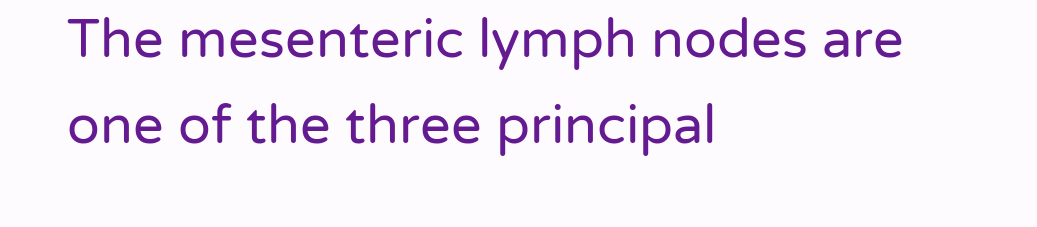The mesenteric lymph nodes are one of the three principal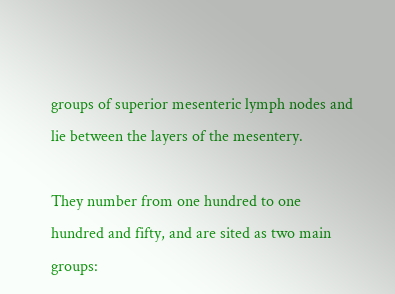groups of superior mesenteric lymph nodes and lie between the layers of the mesentery.

They number from one hundred to one hundred and fifty, and are sited as two main groups: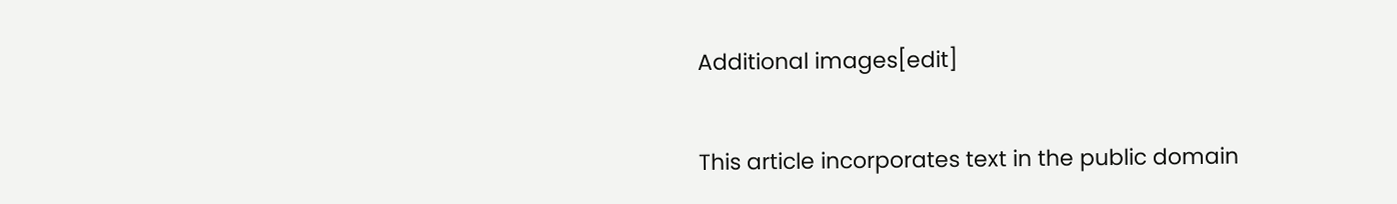Additional images[edit]


This article incorporates text in the public domain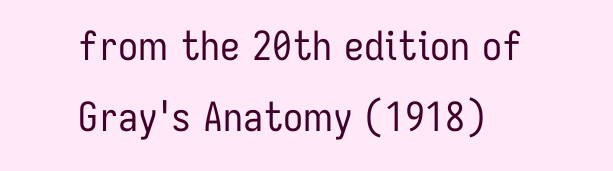from the 20th edition of Gray's Anatomy (1918)